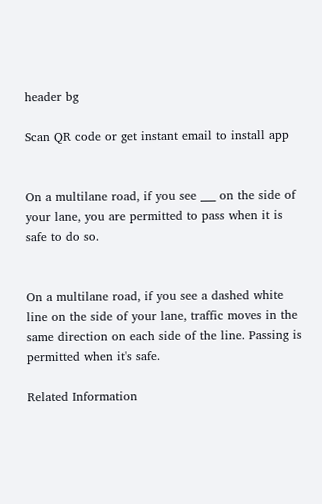header bg

Scan QR code or get instant email to install app


On a multilane road, if you see ___ on the side of your lane, you are permitted to pass when it is safe to do so.


On a multilane road, if you see a dashed white line on the side of your lane, traffic moves in the same direction on each side of the line. Passing is permitted when it's safe.

Related Information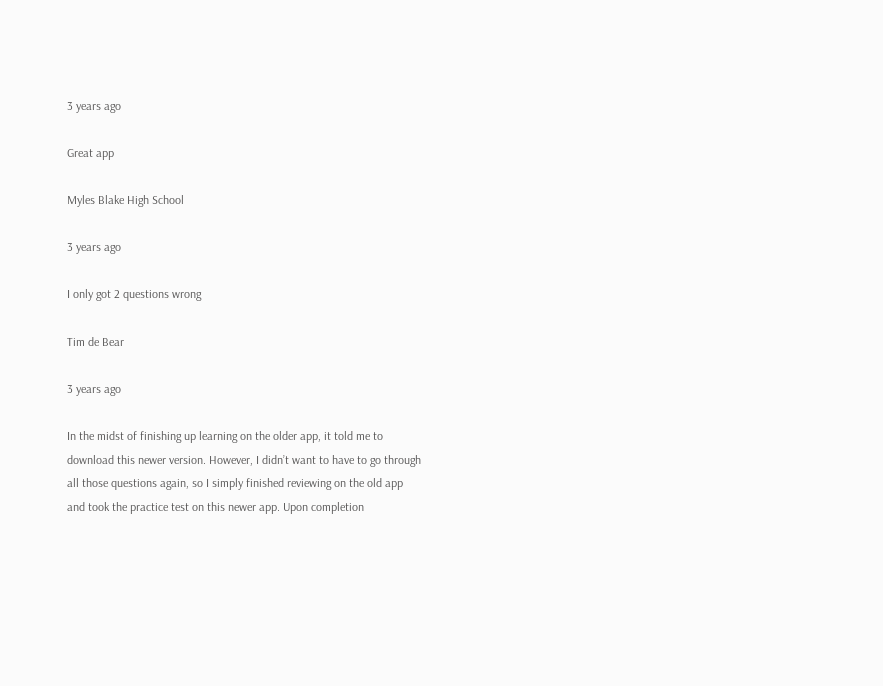3 years ago

Great app

Myles Blake High School

3 years ago

I only got 2 questions wrong

Tim de Bear

3 years ago

In the midst of finishing up learning on the older app, it told me to download this newer version. However, I didn’t want to have to go through all those questions again, so I simply finished reviewing on the old app and took the practice test on this newer app. Upon completion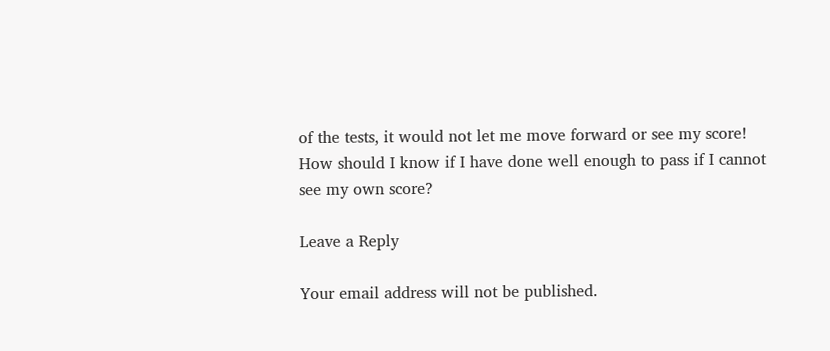of the tests, it would not let me move forward or see my score! How should I know if I have done well enough to pass if I cannot see my own score?

Leave a Reply

Your email address will not be published.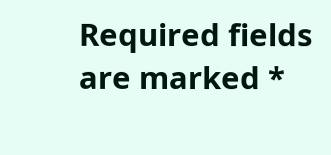Required fields are marked *